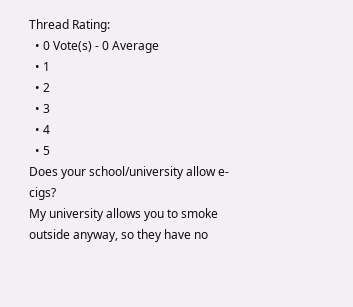Thread Rating:
  • 0 Vote(s) - 0 Average
  • 1
  • 2
  • 3
  • 4
  • 5
Does your school/university allow e-cigs?
My university allows you to smoke outside anyway, so they have no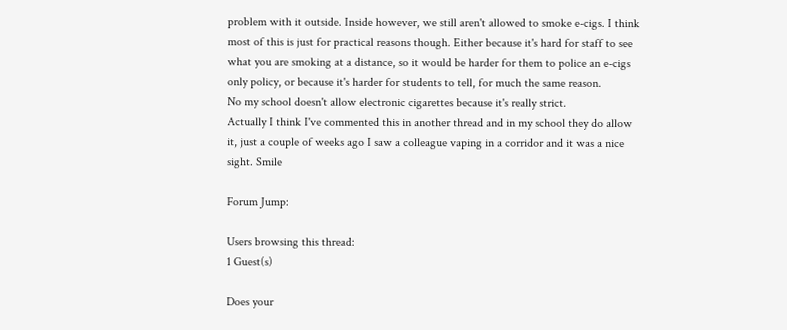problem with it outside. Inside however, we still aren't allowed to smoke e-cigs. I think most of this is just for practical reasons though. Either because it's hard for staff to see what you are smoking at a distance, so it would be harder for them to police an e-cigs only policy, or because it's harder for students to tell, for much the same reason.
No my school doesn't allow electronic cigarettes because it's really strict.
Actually I think I've commented this in another thread and in my school they do allow it, just a couple of weeks ago I saw a colleague vaping in a corridor and it was a nice sight. Smile

Forum Jump:

Users browsing this thread:
1 Guest(s)

Does your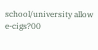school/university allow e-cigs?00